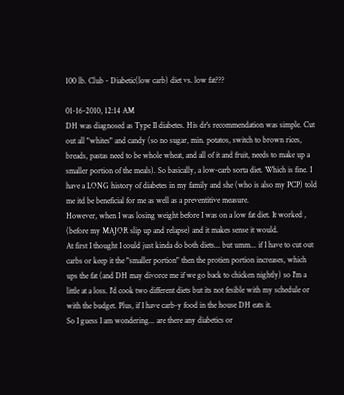100 lb. Club - Diabetic(low carb) diet vs. low fat???

01-16-2010, 12:14 AM
DH was diagnosed as Type II diabetes. His dr's recommendation was simple. Cut out all "whites" and candy (so no sugar, min. potatos, switch to brown rices, breads, pastas need to be whole wheat, and all of it and fruit, needs to make up a smaller portion of the meals). So basically, a low-carb sorta diet. Which is fine. I have a LONG history of diabetes in my family and she (who is also my PCP) told me itd be beneficial for me as well as a preventitive measure.
However, when I was losing weight before I was on a low fat diet. It worked , (before my MAJOR slip up and relapse) and it makes sense it would.
At first I thought I could just kinda do both diets... but umm... if I have to cut out carbs or keep it the "smaller portion" then the protien portion increases, which ups the fat (and DH may divorce me if we go back to chicken nightly) so I'm a little at a loss. I'd cook two different diets but its not fesible with my schedule or with the budget. Plus, if I have carb-y food in the house DH eats it.
So I guess I am wondering... are there any diabetics or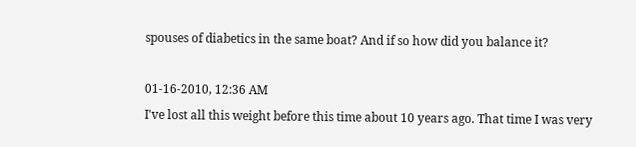spouses of diabetics in the same boat? And if so how did you balance it?

01-16-2010, 12:36 AM
I've lost all this weight before this time about 10 years ago. That time I was very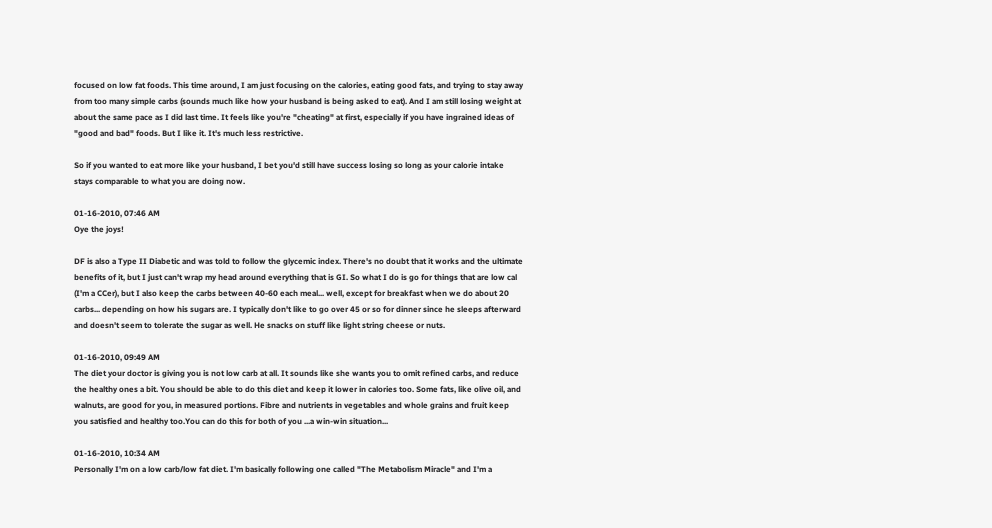focused on low fat foods. This time around, I am just focusing on the calories, eating good fats, and trying to stay away from too many simple carbs (sounds much like how your husband is being asked to eat). And I am still losing weight at about the same pace as I did last time. It feels like you're "cheating" at first, especially if you have ingrained ideas of "good and bad" foods. But I like it. It's much less restrictive.

So if you wanted to eat more like your husband, I bet you'd still have success losing so long as your calorie intake stays comparable to what you are doing now.

01-16-2010, 07:46 AM
Oye the joys!

DF is also a Type II Diabetic and was told to follow the glycemic index. There's no doubt that it works and the ultimate benefits of it, but I just can't wrap my head around everything that is GI. So what I do is go for things that are low cal (I'm a CCer), but I also keep the carbs between 40-60 each meal... well, except for breakfast when we do about 20 carbs... depending on how his sugars are. I typically don't like to go over 45 or so for dinner since he sleeps afterward and doesn't seem to tolerate the sugar as well. He snacks on stuff like light string cheese or nuts.

01-16-2010, 09:49 AM
The diet your doctor is giving you is not low carb at all. It sounds like she wants you to omit refined carbs, and reduce the healthy ones a bit. You should be able to do this diet and keep it lower in calories too. Some fats, like olive oil, and walnuts, are good for you, in measured portions. Fibre and nutrients in vegetables and whole grains and fruit keep you satisfied and healthy too.You can do this for both of you ...a win-win situation...

01-16-2010, 10:34 AM
Personally I'm on a low carb/low fat diet. I'm basically following one called "The Metabolism Miracle" and I'm a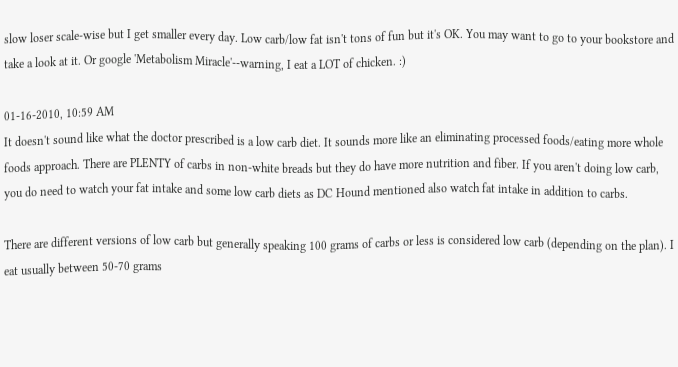slow loser scale-wise but I get smaller every day. Low carb/low fat isn't tons of fun but it's OK. You may want to go to your bookstore and take a look at it. Or google 'Metabolism Miracle'--warning, I eat a LOT of chicken. :)

01-16-2010, 10:59 AM
It doesn't sound like what the doctor prescribed is a low carb diet. It sounds more like an eliminating processed foods/eating more whole foods approach. There are PLENTY of carbs in non-white breads but they do have more nutrition and fiber. If you aren't doing low carb, you do need to watch your fat intake and some low carb diets as DC Hound mentioned also watch fat intake in addition to carbs.

There are different versions of low carb but generally speaking 100 grams of carbs or less is considered low carb (depending on the plan). I eat usually between 50-70 grams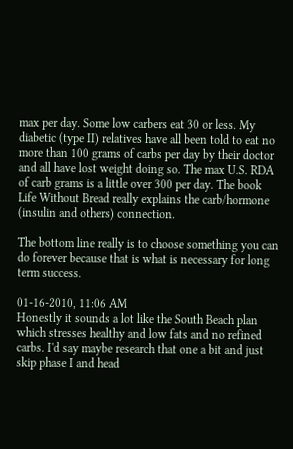max per day. Some low carbers eat 30 or less. My diabetic (type II) relatives have all been told to eat no more than 100 grams of carbs per day by their doctor and all have lost weight doing so. The max U.S. RDA of carb grams is a little over 300 per day. The book Life Without Bread really explains the carb/hormone (insulin and others) connection.

The bottom line really is to choose something you can do forever because that is what is necessary for long term success.

01-16-2010, 11:06 AM
Honestly it sounds a lot like the South Beach plan which stresses healthy and low fats and no refined carbs. I'd say maybe research that one a bit and just skip phase I and head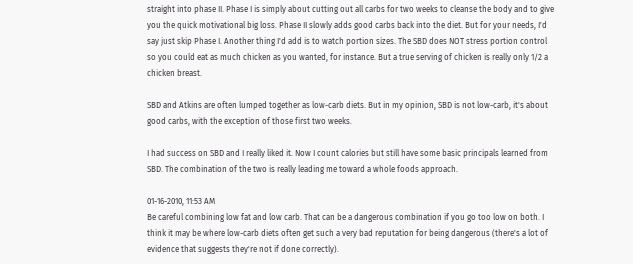straight into phase II. Phase I is simply about cutting out all carbs for two weeks to cleanse the body and to give you the quick motivational big loss. Phase II slowly adds good carbs back into the diet. But for your needs, I'd say just skip Phase I. Another thing I'd add is to watch portion sizes. The SBD does NOT stress portion control so you could eat as much chicken as you wanted, for instance. But a true serving of chicken is really only 1/2 a chicken breast.

SBD and Atkins are often lumped together as low-carb diets. But in my opinion, SBD is not low-carb, it's about good carbs, with the exception of those first two weeks.

I had success on SBD and I really liked it. Now I count calories but still have some basic principals learned from SBD. The combination of the two is really leading me toward a whole foods approach.

01-16-2010, 11:53 AM
Be careful combining low fat and low carb. That can be a dangerous combination if you go too low on both. I think it may be where low-carb diets often get such a very bad reputation for being dangerous (there's a lot of evidence that suggests they're not if done correctly).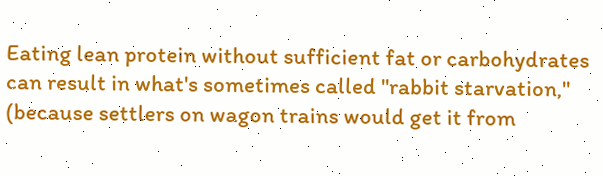Eating lean protein without sufficient fat or carbohydrates can result in what's sometimes called "rabbit starvation," (because settlers on wagon trains would get it from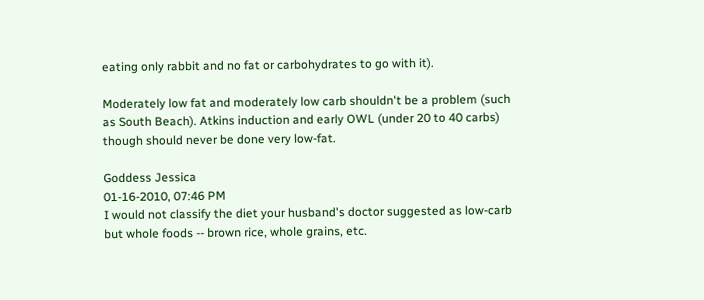eating only rabbit and no fat or carbohydrates to go with it).

Moderately low fat and moderately low carb shouldn't be a problem (such as South Beach). Atkins induction and early OWL (under 20 to 40 carbs) though should never be done very low-fat.

Goddess Jessica
01-16-2010, 07:46 PM
I would not classify the diet your husband's doctor suggested as low-carb but whole foods -- brown rice, whole grains, etc.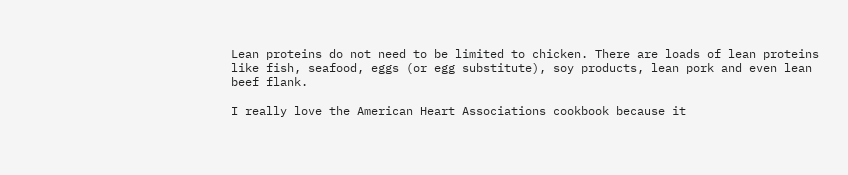Lean proteins do not need to be limited to chicken. There are loads of lean proteins like fish, seafood, eggs (or egg substitute), soy products, lean pork and even lean beef flank.

I really love the American Heart Associations cookbook because it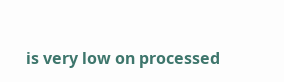is very low on processed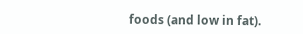foods (and low in fat).